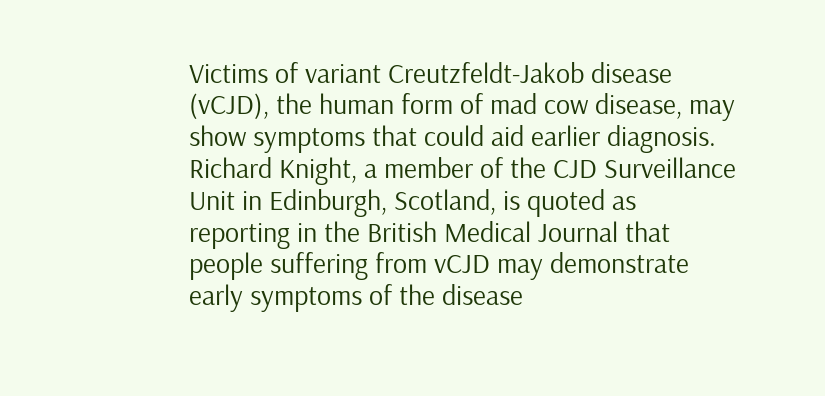Victims of variant Creutzfeldt-Jakob disease (vCJD), the human form of mad cow disease, may show symptoms that could aid earlier diagnosis. Richard Knight, a member of the CJD Surveillance Unit in Edinburgh, Scotland, is quoted as reporting in the British Medical Journal that people suffering from vCJD may demonstrate early symptoms of the disease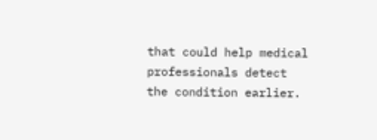that could help medical professionals detect the condition earlier.